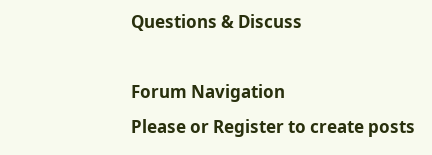Questions & Discuss

Forum Navigation
Please or Register to create posts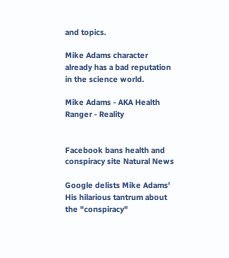and topics.

Mike Adams character already has a bad reputation in the science world.

Mike Adams - AKA Health Ranger - Reality


Facebook bans health and conspiracy site Natural News

Google delists Mike Adams' His hilarious tantrum about the "conspiracy"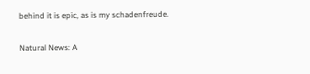behind it is epic, as is my schadenfreude.

Natural News: A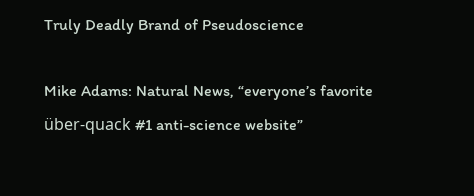Truly Deadly Brand of Pseudoscience

Mike Adams: Natural News, “everyone’s favorite über-quack #1 anti-science website”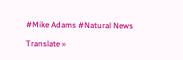#Mike Adams #Natural News

Translate »